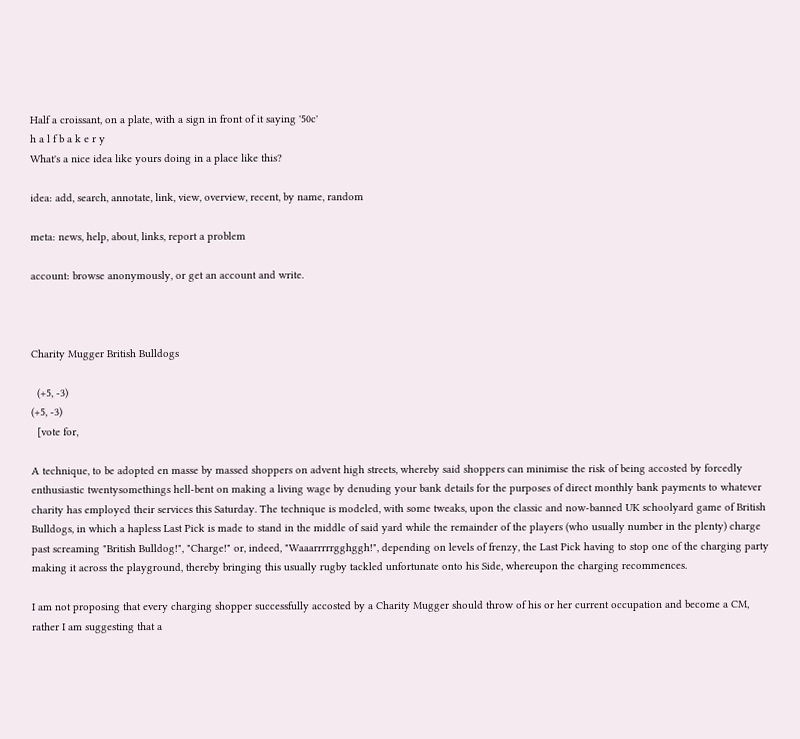Half a croissant, on a plate, with a sign in front of it saying '50c'
h a l f b a k e r y
What's a nice idea like yours doing in a place like this?

idea: add, search, annotate, link, view, overview, recent, by name, random

meta: news, help, about, links, report a problem

account: browse anonymously, or get an account and write.



Charity Mugger British Bulldogs

  (+5, -3)
(+5, -3)
  [vote for,

A technique, to be adopted en masse by massed shoppers on advent high streets, whereby said shoppers can minimise the risk of being accosted by forcedly enthusiastic twentysomethings hell-bent on making a living wage by denuding your bank details for the purposes of direct monthly bank payments to whatever charity has employed their services this Saturday. The technique is modeled, with some tweaks, upon the classic and now-banned UK schoolyard game of British Bulldogs, in which a hapless Last Pick is made to stand in the middle of said yard while the remainder of the players (who usually number in the plenty) charge past screaming "British Bulldog!", "Charge!" or, indeed, "Waaarrrrrgghggh!", depending on levels of frenzy, the Last Pick having to stop one of the charging party making it across the playground, thereby bringing this usually rugby tackled unfortunate onto his Side, whereupon the charging recommences.

I am not proposing that every charging shopper successfully accosted by a Charity Mugger should throw of his or her current occupation and become a CM, rather I am suggesting that a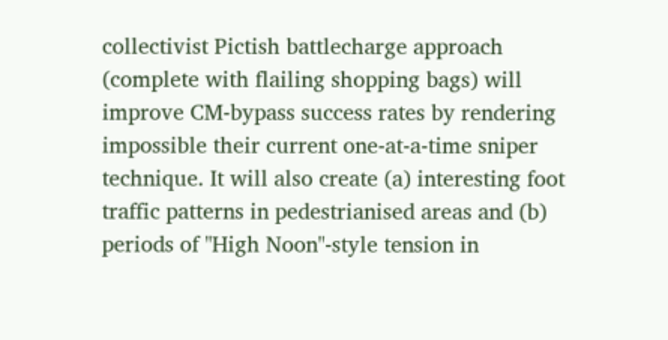collectivist Pictish battlecharge approach (complete with flailing shopping bags) will improve CM-bypass success rates by rendering impossible their current one-at-a-time sniper technique. It will also create (a) interesting foot traffic patterns in pedestrianised areas and (b) periods of "High Noon"-style tension in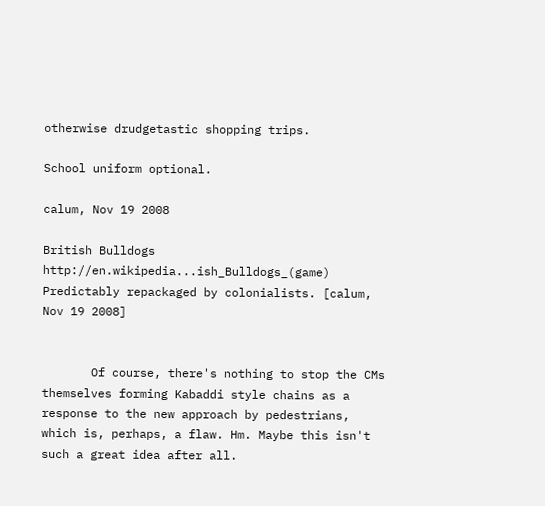otherwise drudgetastic shopping trips.

School uniform optional.

calum, Nov 19 2008

British Bulldogs http://en.wikipedia...ish_Bulldogs_(game)
Predictably repackaged by colonialists. [calum, Nov 19 2008]


       Of course, there's nothing to stop the CMs themselves forming Kabaddi style chains as a response to the new approach by pedestrians, which is, perhaps, a flaw. Hm. Maybe this isn't such a great idea after all.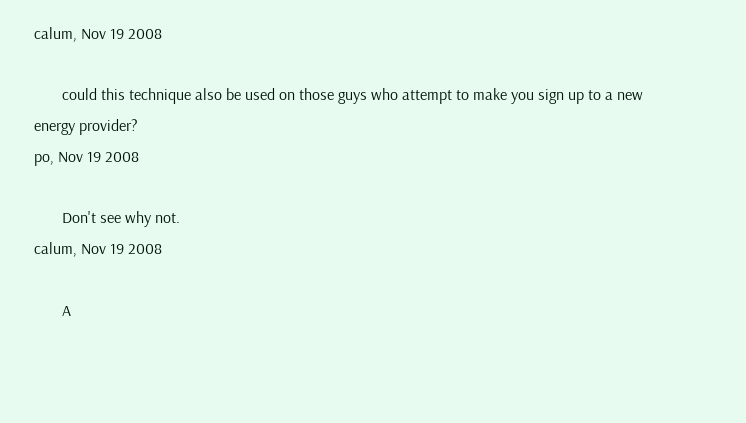calum, Nov 19 2008

       could this technique also be used on those guys who attempt to make you sign up to a new energy provider?
po, Nov 19 2008

       Don't see why not.
calum, Nov 19 2008

       A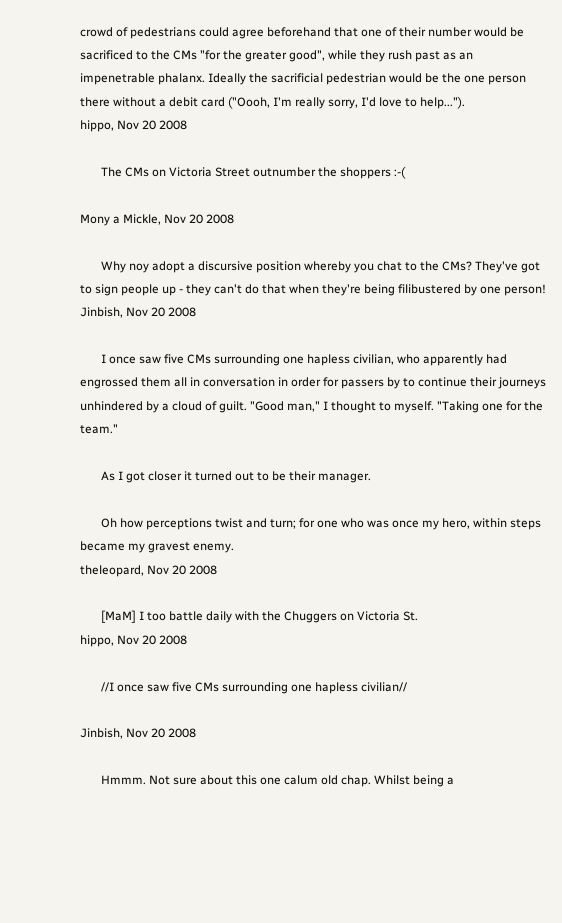crowd of pedestrians could agree beforehand that one of their number would be sacrificed to the CMs "for the greater good", while they rush past as an impenetrable phalanx. Ideally the sacrificial pedestrian would be the one person there without a debit card ("Oooh, I'm really sorry, I'd love to help...").
hippo, Nov 20 2008

       The CMs on Victoria Street outnumber the shoppers :-(

Mony a Mickle, Nov 20 2008

       Why noy adopt a discursive position whereby you chat to the CMs? They've got to sign people up - they can't do that when they're being filibustered by one person!
Jinbish, Nov 20 2008

       I once saw five CMs surrounding one hapless civilian, who apparently had engrossed them all in conversation in order for passers by to continue their journeys unhindered by a cloud of guilt. "Good man," I thought to myself. "Taking one for the team."

       As I got closer it turned out to be their manager.

       Oh how perceptions twist and turn; for one who was once my hero, within steps became my gravest enemy.
theleopard, Nov 20 2008

       [MaM] I too battle daily with the Chuggers on Victoria St.
hippo, Nov 20 2008

       //I once saw five CMs surrounding one hapless civilian//

Jinbish, Nov 20 2008

       Hmmm. Not sure about this one calum old chap. Whilst being a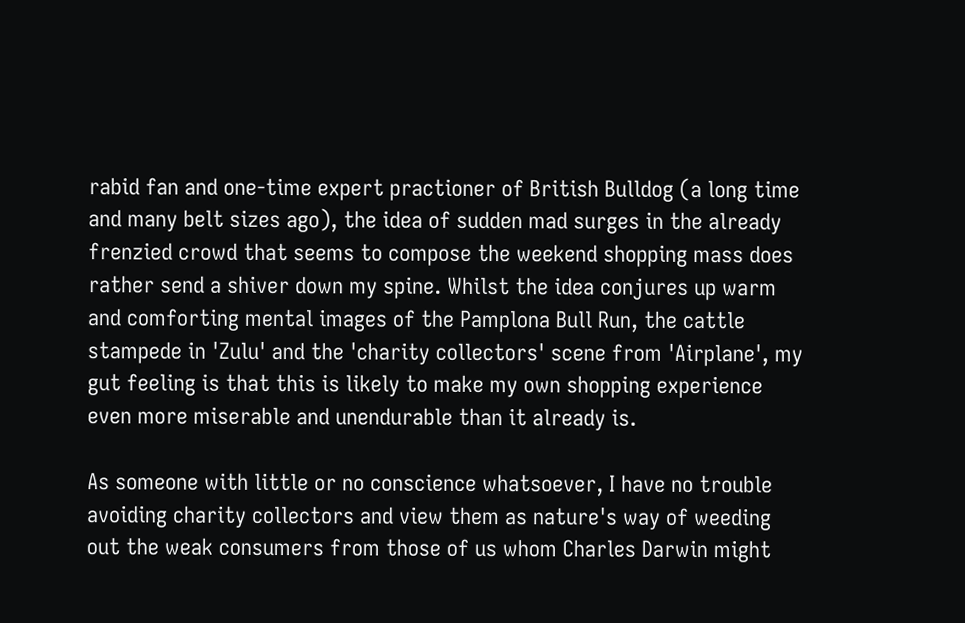rabid fan and one-time expert practioner of British Bulldog (a long time and many belt sizes ago), the idea of sudden mad surges in the already frenzied crowd that seems to compose the weekend shopping mass does rather send a shiver down my spine. Whilst the idea conjures up warm and comforting mental images of the Pamplona Bull Run, the cattle stampede in 'Zulu' and the 'charity collectors' scene from 'Airplane', my gut feeling is that this is likely to make my own shopping experience even more miserable and unendurable than it already is.

As someone with little or no conscience whatsoever, I have no trouble avoiding charity collectors and view them as nature's way of weeding out the weak consumers from those of us whom Charles Darwin might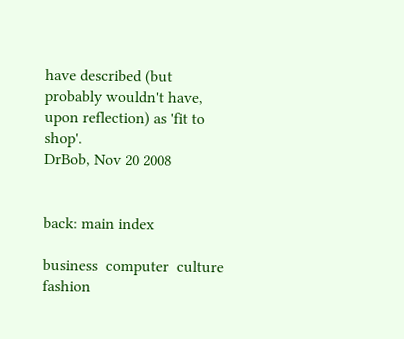have described (but probably wouldn't have, upon reflection) as 'fit to shop'.
DrBob, Nov 20 2008


back: main index

business  computer  culture  fashion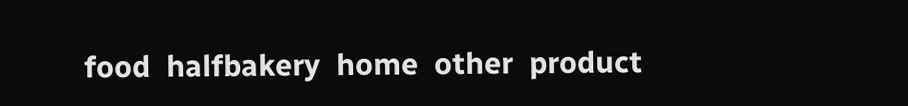food  halfbakery  home  other  product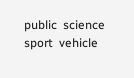public  science  sport  vehicle